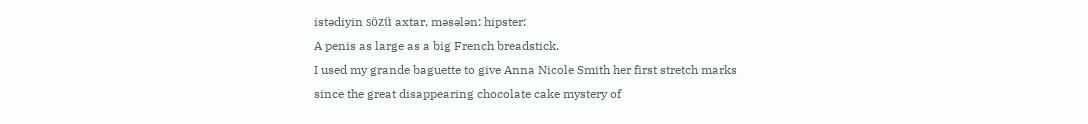istədiyin sözü axtar, məsələn: hipster:
A penis as large as a big French breadstick.
I used my grande baguette to give Anna Nicole Smith her first stretch marks since the great disappearing chocolate cake mystery of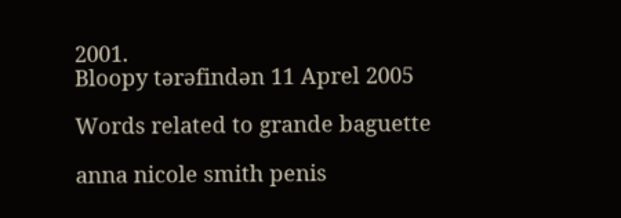2001.
Bloopy tərəfindən 11 Aprel 2005

Words related to grande baguette

anna nicole smith penis